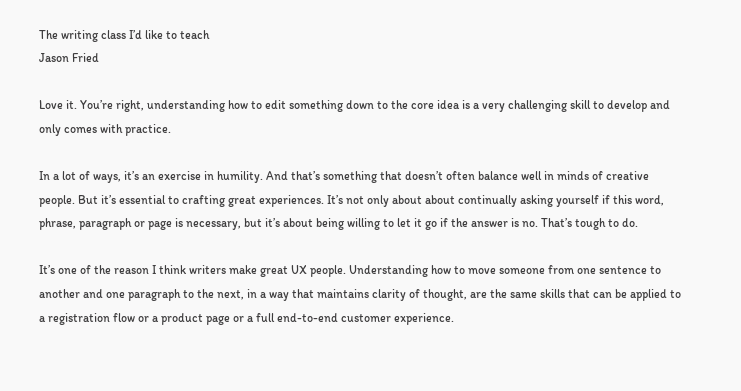The writing class I’d like to teach
Jason Fried

Love it. You’re right, understanding how to edit something down to the core idea is a very challenging skill to develop and only comes with practice.

In a lot of ways, it’s an exercise in humility. And that’s something that doesn’t often balance well in minds of creative people. But it’s essential to crafting great experiences. It’s not only about about continually asking yourself if this word, phrase, paragraph or page is necessary, but it’s about being willing to let it go if the answer is no. That’s tough to do.

It’s one of the reason I think writers make great UX people. Understanding how to move someone from one sentence to another and one paragraph to the next, in a way that maintains clarity of thought, are the same skills that can be applied to a registration flow or a product page or a full end-to-end customer experience.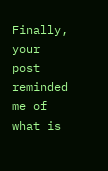Finally, your post reminded me of what is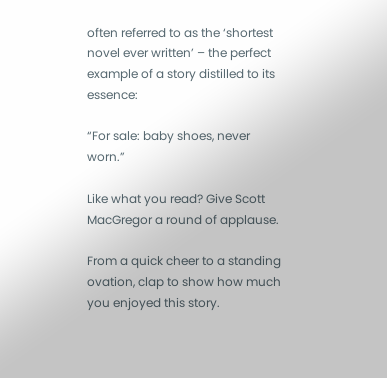often referred to as the ‘shortest novel ever written’ – the perfect example of a story distilled to its essence:

“For sale: baby shoes, never worn.”

Like what you read? Give Scott MacGregor a round of applause.

From a quick cheer to a standing ovation, clap to show how much you enjoyed this story.